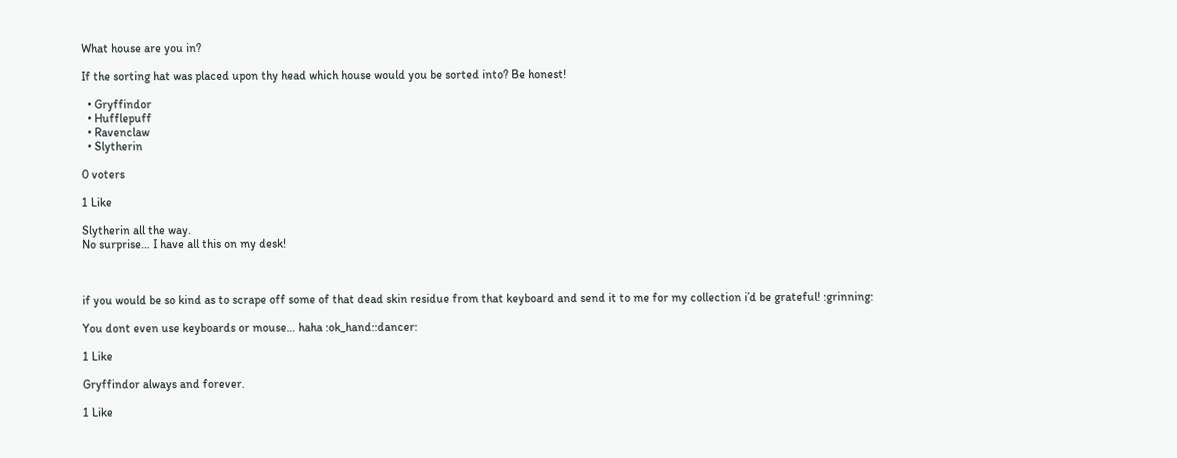What house are you in?

If the sorting hat was placed upon thy head which house would you be sorted into? Be honest!

  • Gryffindor
  • Hufflepuff
  • Ravenclaw
  • Slytherin

0 voters

1 Like

Slytherin all the way.
No surprise… I have all this on my desk!



if you would be so kind as to scrape off some of that dead skin residue from that keyboard and send it to me for my collection i’d be grateful! :grinning:

You dont even use keyboards or mouse… haha :ok_hand::dancer:

1 Like

Gryffindor always and forever.

1 Like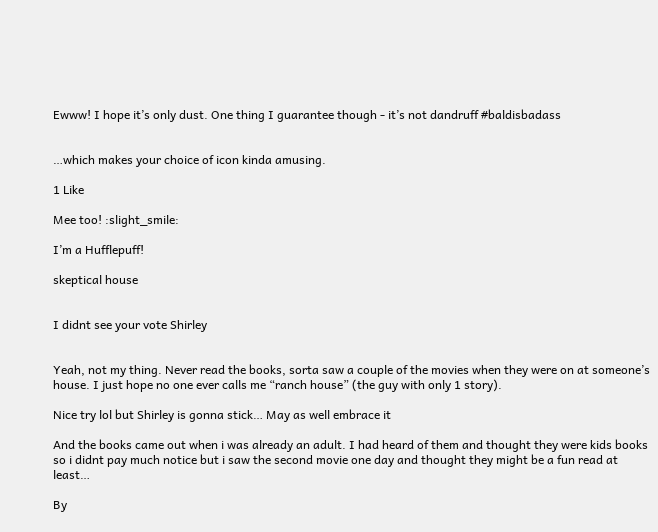Ewww! I hope it’s only dust. One thing I guarantee though - it’s not dandruff #baldisbadass


…which makes your choice of icon kinda amusing.

1 Like

Mee too! :slight_smile:

I’m a Hufflepuff!

skeptical house


I didnt see your vote Shirley


Yeah, not my thing. Never read the books, sorta saw a couple of the movies when they were on at someone’s house. I just hope no one ever calls me “ranch house” (the guy with only 1 story).

Nice try lol but Shirley is gonna stick… May as well embrace it

And the books came out when i was already an adult. I had heard of them and thought they were kids books so i didnt pay much notice but i saw the second movie one day and thought they might be a fun read at least…

By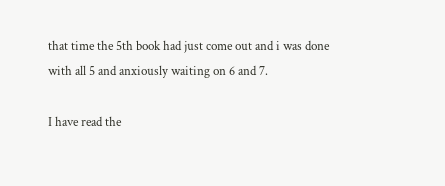that time the 5th book had just come out and i was done with all 5 and anxiously waiting on 6 and 7.

I have read the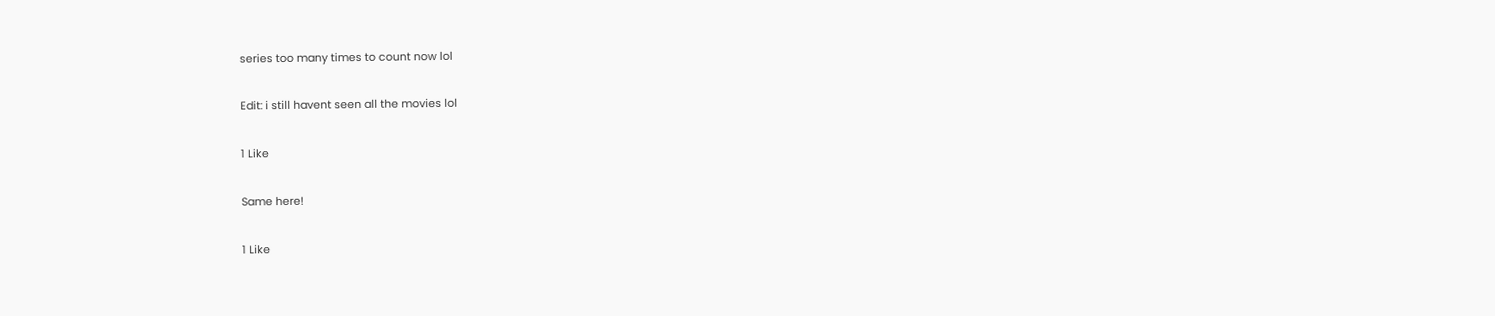series too many times to count now lol

Edit: i still havent seen all the movies lol

1 Like

Same here!

1 Like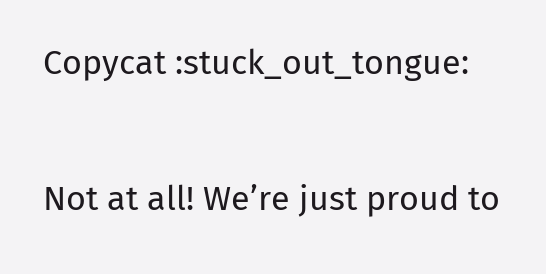Copycat :stuck_out_tongue:

Not at all! We’re just proud to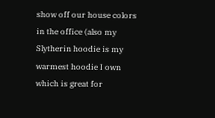show off our house colors in the office (also my Slytherin hoodie is my warmest hoodie I own which is great for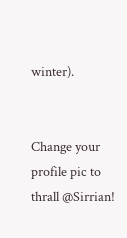winter).


Change your profile pic to thrall @Sirrian!